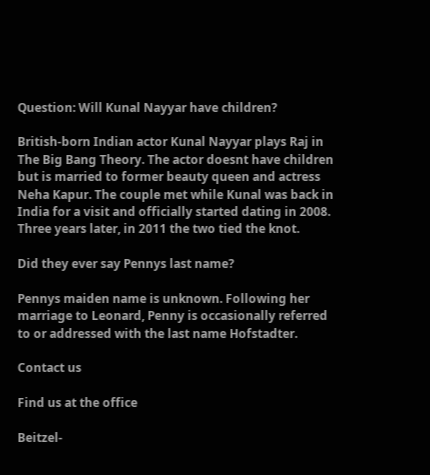Question: Will Kunal Nayyar have children?

British-born Indian actor Kunal Nayyar plays Raj in The Big Bang Theory. The actor doesnt have children but is married to former beauty queen and actress Neha Kapur. The couple met while Kunal was back in India for a visit and officially started dating in 2008. Three years later, in 2011 the two tied the knot.

Did they ever say Pennys last name?

Pennys maiden name is unknown. Following her marriage to Leonard, Penny is occasionally referred to or addressed with the last name Hofstadter.

Contact us

Find us at the office

Beitzel-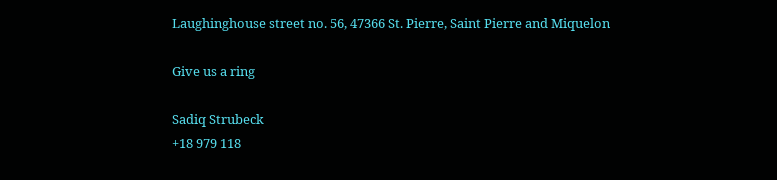Laughinghouse street no. 56, 47366 St. Pierre, Saint Pierre and Miquelon

Give us a ring

Sadiq Strubeck
+18 979 118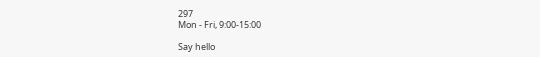297
Mon - Fri, 9:00-15:00

Say hello